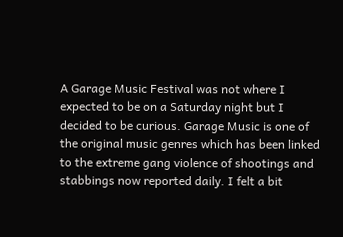A Garage Music Festival was not where I expected to be on a Saturday night but I decided to be curious. Garage Music is one of the original music genres which has been linked to the extreme gang violence of shootings and stabbings now reported daily. I felt a bit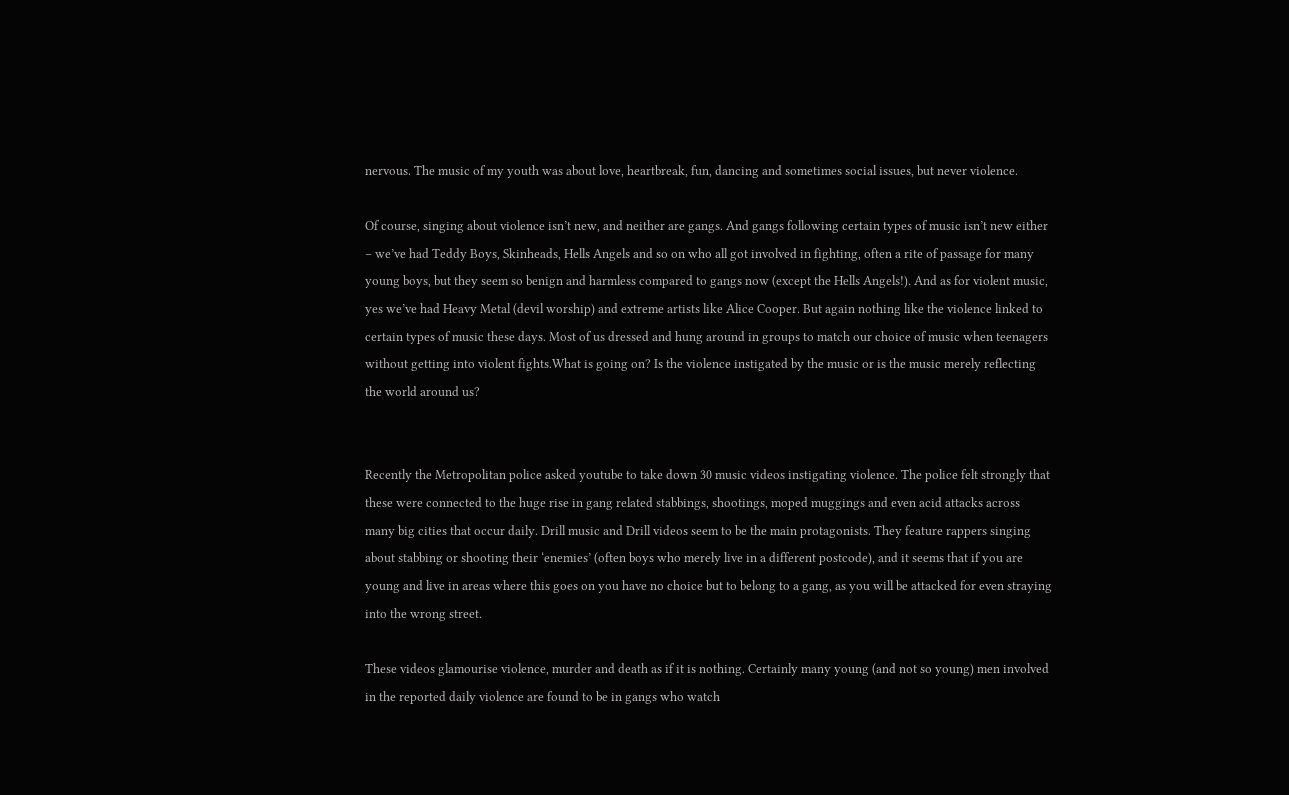nervous. The music of my youth was about love, heartbreak, fun, dancing and sometimes social issues, but never violence.

Of course, singing about violence isn’t new, and neither are gangs. And gangs following certain types of music isn’t new either – we’ve had Teddy Boys, Skinheads, Hells Angels and so on who all got involved in fighting, often a rite of passage for many young boys, but they seem so benign and harmless compared to gangs now (except the Hells Angels!). And as for violent music, yes we’ve had Heavy Metal (devil worship) and extreme artists like Alice Cooper. But again nothing like the violence linked to certain types of music these days. Most of us dressed and hung around in groups to match our choice of music when teenagers without getting into violent fights.What is going on? Is the violence instigated by the music or is the music merely reflecting the world around us?


Recently the Metropolitan police asked youtube to take down 30 music videos instigating violence. The police felt strongly that these were connected to the huge rise in gang related stabbings, shootings, moped muggings and even acid attacks across many big cities that occur daily. Drill music and Drill videos seem to be the main protagonists. They feature rappers singing about stabbing or shooting their ‘enemies’ (often boys who merely live in a different postcode), and it seems that if you are young and live in areas where this goes on you have no choice but to belong to a gang, as you will be attacked for even straying into the wrong street.

These videos glamourise violence, murder and death as if it is nothing. Certainly many young (and not so young) men involved in the reported daily violence are found to be in gangs who watch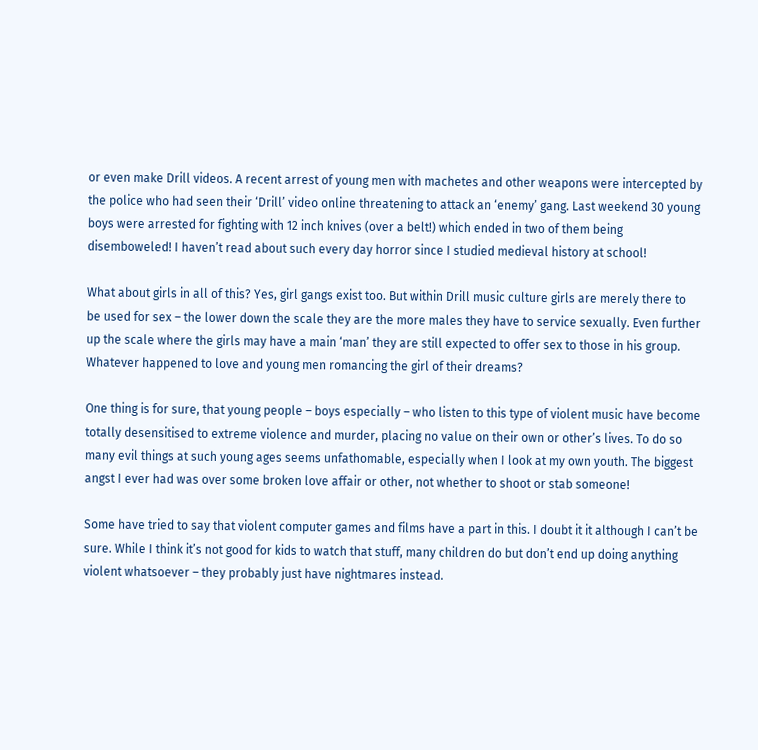or even make Drill videos. A recent arrest of young men with machetes and other weapons were intercepted by the police who had seen their ‘Drill’ video online threatening to attack an ‘enemy’ gang. Last weekend 30 young boys were arrested for fighting with 12 inch knives (over a belt!) which ended in two of them being disemboweled! I haven’t read about such every day horror since I studied medieval history at school!

What about girls in all of this? Yes, girl gangs exist too. But within Drill music culture girls are merely there to be used for sex – the lower down the scale they are the more males they have to service sexually. Even further up the scale where the girls may have a main ‘man’ they are still expected to offer sex to those in his group. Whatever happened to love and young men romancing the girl of their dreams?

One thing is for sure, that young people – boys especially – who listen to this type of violent music have become totally desensitised to extreme violence and murder, placing no value on their own or other’s lives. To do so many evil things at such young ages seems unfathomable, especially when I look at my own youth. The biggest angst I ever had was over some broken love affair or other, not whether to shoot or stab someone!

Some have tried to say that violent computer games and films have a part in this. I doubt it it although I can’t be sure. While I think it’s not good for kids to watch that stuff, many children do but don’t end up doing anything violent whatsoever – they probably just have nightmares instead.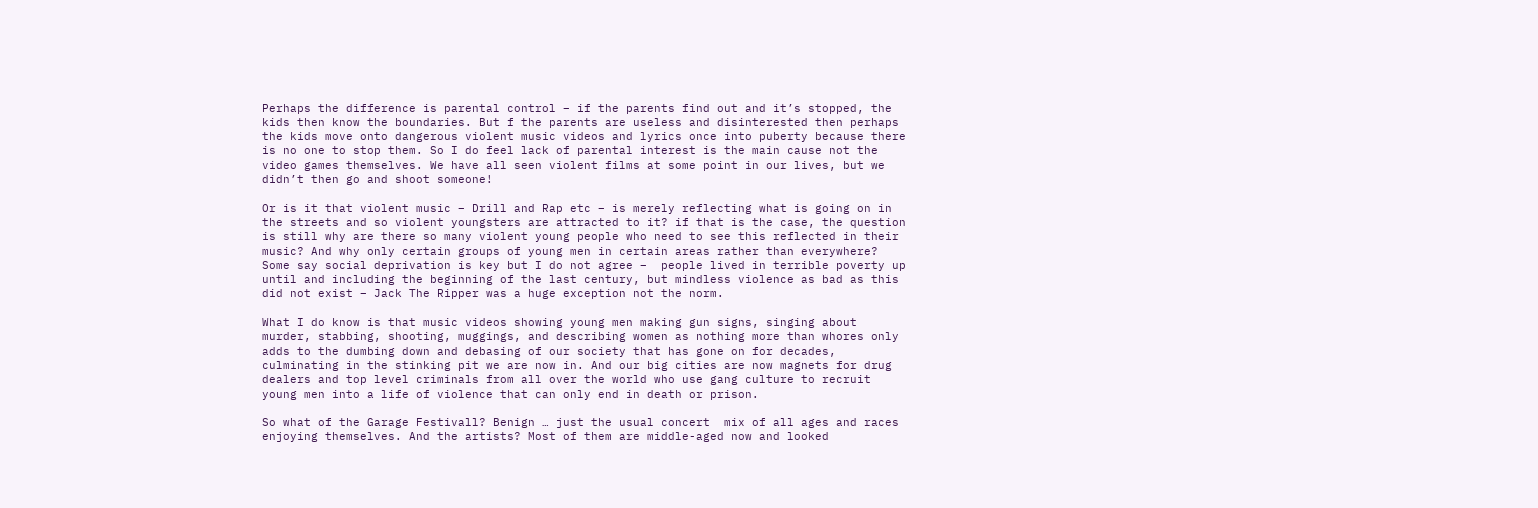Perhaps the difference is parental control – if the parents find out and it’s stopped, the kids then know the boundaries. But f the parents are useless and disinterested then perhaps the kids move onto dangerous violent music videos and lyrics once into puberty because there is no one to stop them. So I do feel lack of parental interest is the main cause not the video games themselves. We have all seen violent films at some point in our lives, but we didn’t then go and shoot someone!

Or is it that violent music – Drill and Rap etc – is merely reflecting what is going on in the streets and so violent youngsters are attracted to it? if that is the case, the question is still why are there so many violent young people who need to see this reflected in their music? And why only certain groups of young men in certain areas rather than everywhere? Some say social deprivation is key but I do not agree –  people lived in terrible poverty up until and including the beginning of the last century, but mindless violence as bad as this did not exist – Jack The Ripper was a huge exception not the norm.

What I do know is that music videos showing young men making gun signs, singing about murder, stabbing, shooting, muggings, and describing women as nothing more than whores only adds to the dumbing down and debasing of our society that has gone on for decades, culminating in the stinking pit we are now in. And our big cities are now magnets for drug dealers and top level criminals from all over the world who use gang culture to recruit young men into a life of violence that can only end in death or prison.

So what of the Garage Festivall? Benign … just the usual concert  mix of all ages and races enjoying themselves. And the artists? Most of them are middle-aged now and looked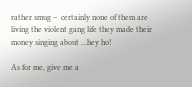rather smug –  certainly none of them are living the violent gang life they made their money singing about …hey ho!

As for me, give me a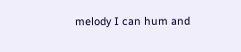melody I can hum and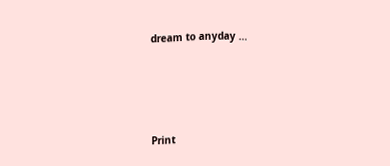dream to anyday …





Print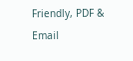Friendly, PDF & Email